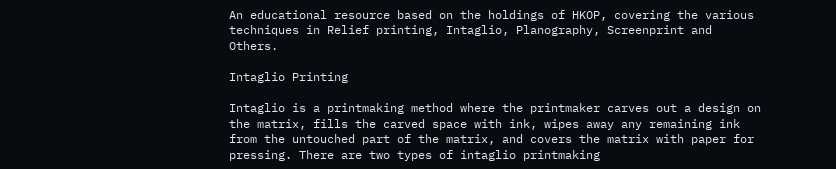An educational resource based on the holdings of HKOP, covering the various techniques in Relief printing, Intaglio, Planography, Screenprint and Others.

Intaglio Printing

Intaglio is a printmaking method where the printmaker carves out a design on the matrix, fills the carved space with ink, wipes away any remaining ink from the untouched part of the matrix, and covers the matrix with paper for pressing. There are two types of intaglio printmaking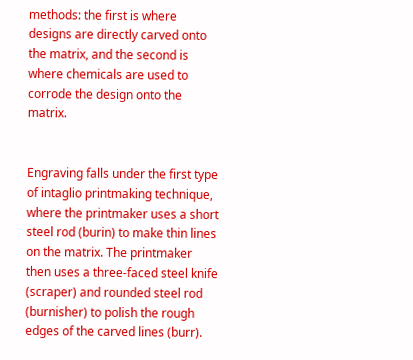methods: the first is where designs are directly carved onto the matrix, and the second is where chemicals are used to corrode the design onto the matrix.


Engraving falls under the first type of intaglio printmaking technique, where the printmaker uses a short steel rod (burin) to make thin lines on the matrix. The printmaker then uses a three-faced steel knife (scraper) and rounded steel rod (burnisher) to polish the rough edges of the carved lines (burr).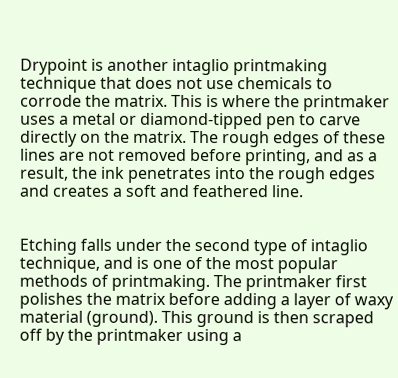Drypoint is another intaglio printmaking technique that does not use chemicals to corrode the matrix. This is where the printmaker uses a metal or diamond-tipped pen to carve directly on the matrix. The rough edges of these lines are not removed before printing, and as a result, the ink penetrates into the rough edges and creates a soft and feathered line.


Etching falls under the second type of intaglio technique, and is one of the most popular methods of printmaking. The printmaker first polishes the matrix before adding a layer of waxy material (ground). This ground is then scraped off by the printmaker using a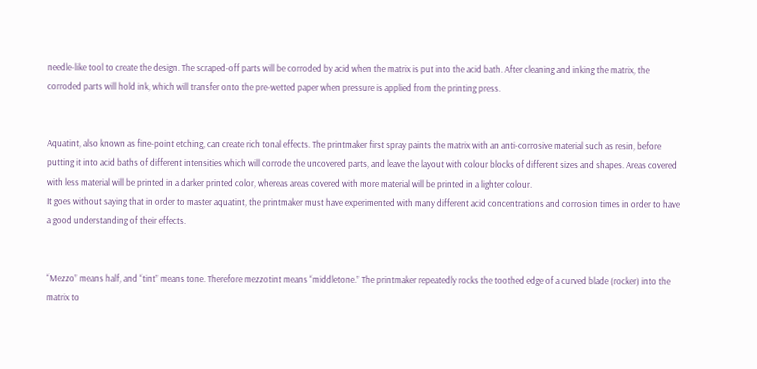needle-like tool to create the design. The scraped-off parts will be corroded by acid when the matrix is put into the acid bath. After cleaning and inking the matrix, the corroded parts will hold ink, which will transfer onto the pre-wetted paper when pressure is applied from the printing press.


Aquatint, also known as fine-point etching, can create rich tonal effects. The printmaker first spray paints the matrix with an anti-corrosive material such as resin, before putting it into acid baths of different intensities which will corrode the uncovered parts, and leave the layout with colour blocks of different sizes and shapes. Areas covered with less material will be printed in a darker printed color, whereas areas covered with more material will be printed in a lighter colour.
It goes without saying that in order to master aquatint, the printmaker must have experimented with many different acid concentrations and corrosion times in order to have a good understanding of their effects.


“Mezzo” means half, and “tint” means tone. Therefore mezzotint means “middletone.” The printmaker repeatedly rocks the toothed edge of a curved blade (rocker) into the matrix to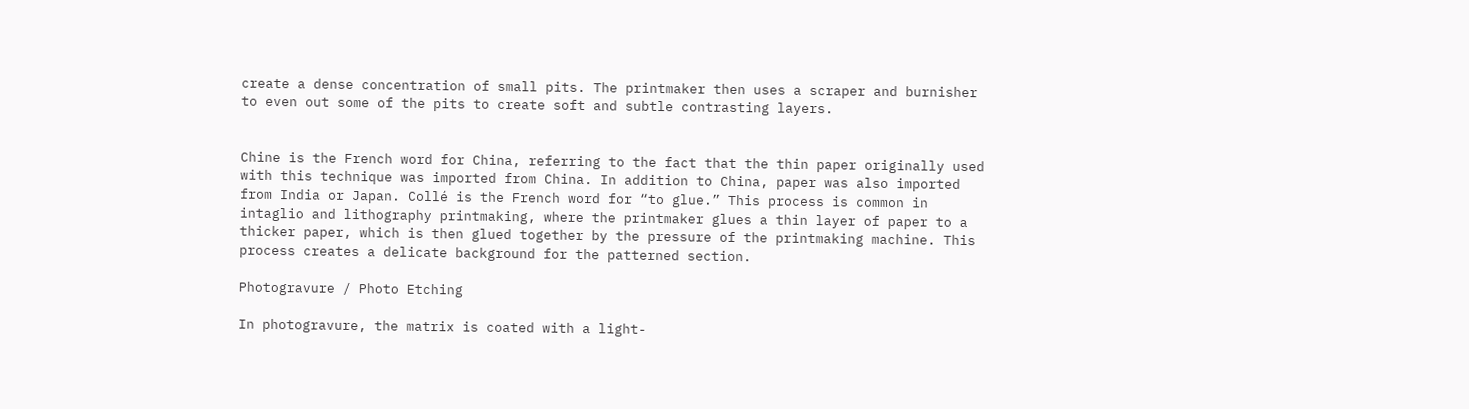create a dense concentration of small pits. The printmaker then uses a scraper and burnisher to even out some of the pits to create soft and subtle contrasting layers.


Chine is the French word for China, referring to the fact that the thin paper originally used with this technique was imported from China. In addition to China, paper was also imported from India or Japan. Collé is the French word for “to glue.” This process is common in intaglio and lithography printmaking, where the printmaker glues a thin layer of paper to a thicker paper, which is then glued together by the pressure of the printmaking machine. This process creates a delicate background for the patterned section.

Photogravure / Photo Etching

In photogravure, the matrix is coated with a light-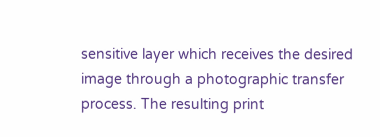sensitive layer which receives the desired image through a photographic transfer process. The resulting print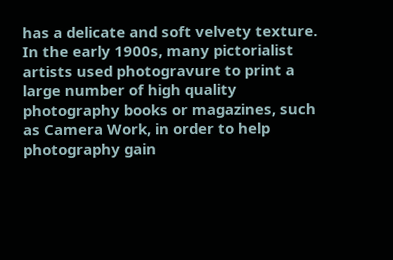has a delicate and soft velvety texture.
In the early 1900s, many pictorialist artists used photogravure to print a large number of high quality photography books or magazines, such as Camera Work, in order to help photography gain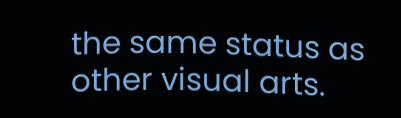the same status as other visual arts.